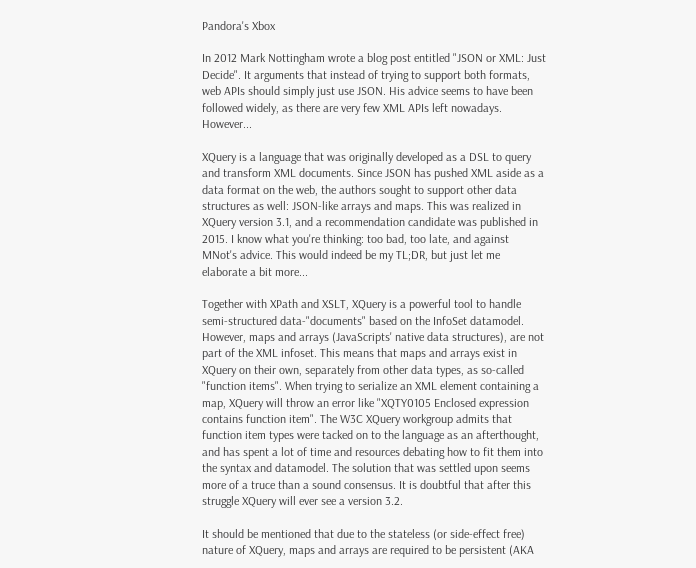Pandora's Xbox

In 2012 Mark Nottingham wrote a blog post entitled "JSON or XML: Just Decide". It arguments that instead of trying to support both formats, web APIs should simply just use JSON. His advice seems to have been followed widely, as there are very few XML APIs left nowadays. However...

XQuery is a language that was originally developed as a DSL to query and transform XML documents. Since JSON has pushed XML aside as a data format on the web, the authors sought to support other data structures as well: JSON-like arrays and maps. This was realized in XQuery version 3.1, and a recommendation candidate was published in 2015. I know what you're thinking: too bad, too late, and against MNot's advice. This would indeed be my TL;DR, but just let me elaborate a bit more...

Together with XPath and XSLT, XQuery is a powerful tool to handle semi-structured data-"documents" based on the InfoSet datamodel. However, maps and arrays (JavaScripts' native data structures), are not part of the XML infoset. This means that maps and arrays exist in XQuery on their own, separately from other data types, as so-called "function items". When trying to serialize an XML element containing a map, XQuery will throw an error like "XQTY0105 Enclosed expression contains function item". The W3C XQuery workgroup admits that function item types were tacked on to the language as an afterthought, and has spent a lot of time and resources debating how to fit them into the syntax and datamodel. The solution that was settled upon seems more of a truce than a sound consensus. It is doubtful that after this struggle XQuery will ever see a version 3.2.

It should be mentioned that due to the stateless (or side-effect free) nature of XQuery, maps and arrays are required to be persistent (AKA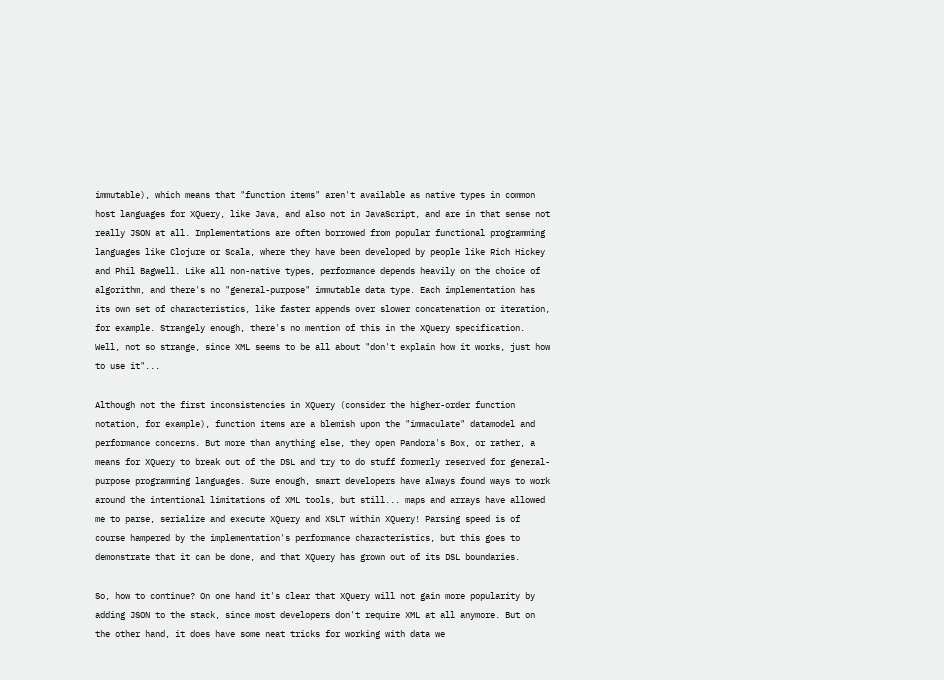immutable), which means that "function items" aren't available as native types in common host languages for XQuery, like Java, and also not in JavaScript, and are in that sense not really JSON at all. Implementations are often borrowed from popular functional programming languages like Clojure or Scala, where they have been developed by people like Rich Hickey and Phil Bagwell. Like all non-native types, performance depends heavily on the choice of algorithm, and there's no "general-purpose" immutable data type. Each implementation has its own set of characteristics, like faster appends over slower concatenation or iteration, for example. Strangely enough, there's no mention of this in the XQuery specification. Well, not so strange, since XML seems to be all about "don't explain how it works, just how to use it"...

Although not the first inconsistencies in XQuery (consider the higher-order function notation, for example), function items are a blemish upon the "immaculate" datamodel and performance concerns. But more than anything else, they open Pandora's Box, or rather, a means for XQuery to break out of the DSL and try to do stuff formerly reserved for general-purpose programming languages. Sure enough, smart developers have always found ways to work around the intentional limitations of XML tools, but still... maps and arrays have allowed me to parse, serialize and execute XQuery and XSLT within XQuery! Parsing speed is of course hampered by the implementation's performance characteristics, but this goes to demonstrate that it can be done, and that XQuery has grown out of its DSL boundaries.

So, how to continue? On one hand it's clear that XQuery will not gain more popularity by adding JSON to the stack, since most developers don't require XML at all anymore. But on the other hand, it does have some neat tricks for working with data we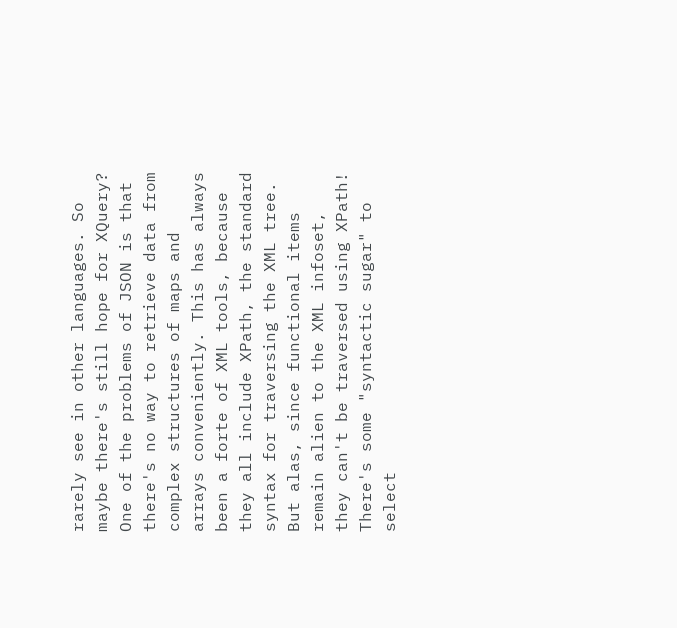rarely see in other languages. So maybe there's still hope for XQuery? One of the problems of JSON is that there's no way to retrieve data from complex structures of maps and arrays conveniently. This has always been a forte of XML tools, because they all include XPath, the standard syntax for traversing the XML tree. But alas, since functional items remain alien to the XML infoset, they can't be traversed using XPath! There's some "syntactic sugar" to select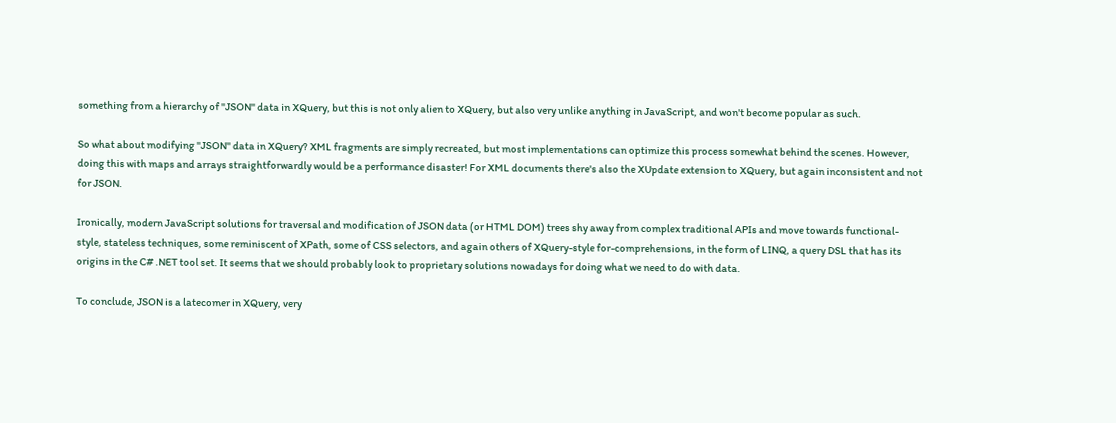something from a hierarchy of "JSON" data in XQuery, but this is not only alien to XQuery, but also very unlike anything in JavaScript, and won't become popular as such.

So what about modifying "JSON" data in XQuery? XML fragments are simply recreated, but most implementations can optimize this process somewhat behind the scenes. However, doing this with maps and arrays straightforwardly would be a performance disaster! For XML documents there's also the XUpdate extension to XQuery, but again inconsistent and not for JSON.

Ironically, modern JavaScript solutions for traversal and modification of JSON data (or HTML DOM) trees shy away from complex traditional APIs and move towards functional-style, stateless techniques, some reminiscent of XPath, some of CSS selectors, and again others of XQuery-style for-comprehensions, in the form of LINQ, a query DSL that has its origins in the C# .NET tool set. It seems that we should probably look to proprietary solutions nowadays for doing what we need to do with data.

To conclude, JSON is a latecomer in XQuery, very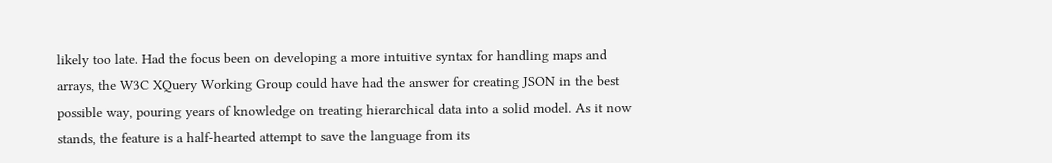likely too late. Had the focus been on developing a more intuitive syntax for handling maps and arrays, the W3C XQuery Working Group could have had the answer for creating JSON in the best possible way, pouring years of knowledge on treating hierarchical data into a solid model. As it now stands, the feature is a half-hearted attempt to save the language from its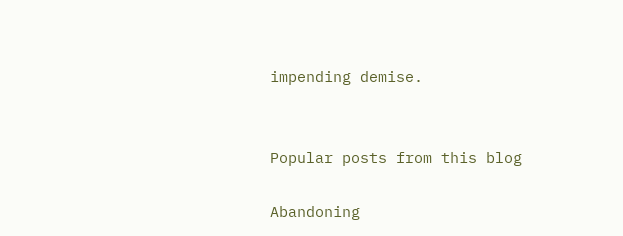impending demise.


Popular posts from this blog

Abandoning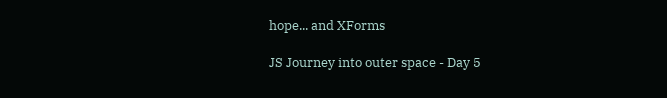hope... and XForms

JS Journey into outer space - Day 5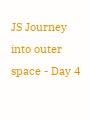JS Journey into outer space - Day 4